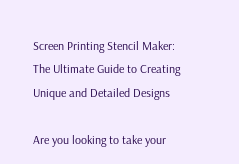Screen Printing Stencil Maker: The Ultimate Guide to Creating Unique and Detailed Designs

Are you looking to take your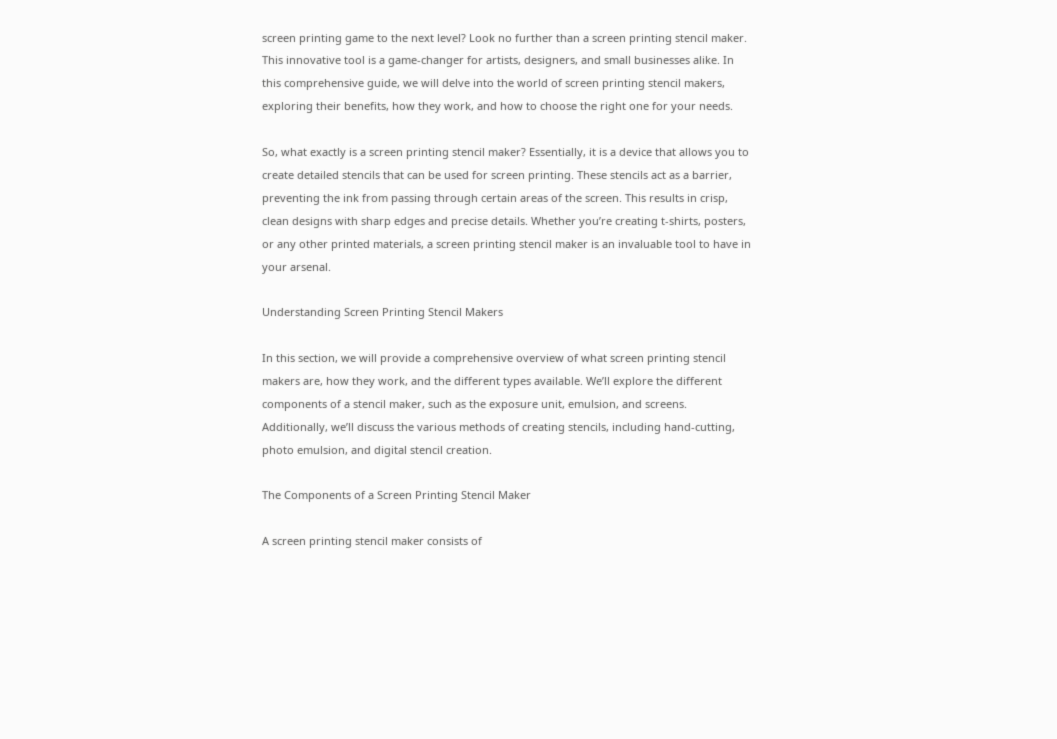screen printing game to the next level? Look no further than a screen printing stencil maker. This innovative tool is a game-changer for artists, designers, and small businesses alike. In this comprehensive guide, we will delve into the world of screen printing stencil makers, exploring their benefits, how they work, and how to choose the right one for your needs.

So, what exactly is a screen printing stencil maker? Essentially, it is a device that allows you to create detailed stencils that can be used for screen printing. These stencils act as a barrier, preventing the ink from passing through certain areas of the screen. This results in crisp, clean designs with sharp edges and precise details. Whether you’re creating t-shirts, posters, or any other printed materials, a screen printing stencil maker is an invaluable tool to have in your arsenal.

Understanding Screen Printing Stencil Makers

In this section, we will provide a comprehensive overview of what screen printing stencil makers are, how they work, and the different types available. We’ll explore the different components of a stencil maker, such as the exposure unit, emulsion, and screens. Additionally, we’ll discuss the various methods of creating stencils, including hand-cutting, photo emulsion, and digital stencil creation.

The Components of a Screen Printing Stencil Maker

A screen printing stencil maker consists of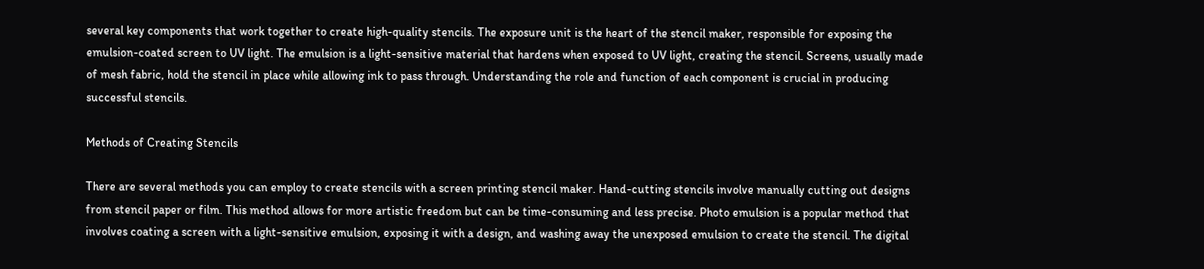several key components that work together to create high-quality stencils. The exposure unit is the heart of the stencil maker, responsible for exposing the emulsion-coated screen to UV light. The emulsion is a light-sensitive material that hardens when exposed to UV light, creating the stencil. Screens, usually made of mesh fabric, hold the stencil in place while allowing ink to pass through. Understanding the role and function of each component is crucial in producing successful stencils.

Methods of Creating Stencils

There are several methods you can employ to create stencils with a screen printing stencil maker. Hand-cutting stencils involve manually cutting out designs from stencil paper or film. This method allows for more artistic freedom but can be time-consuming and less precise. Photo emulsion is a popular method that involves coating a screen with a light-sensitive emulsion, exposing it with a design, and washing away the unexposed emulsion to create the stencil. The digital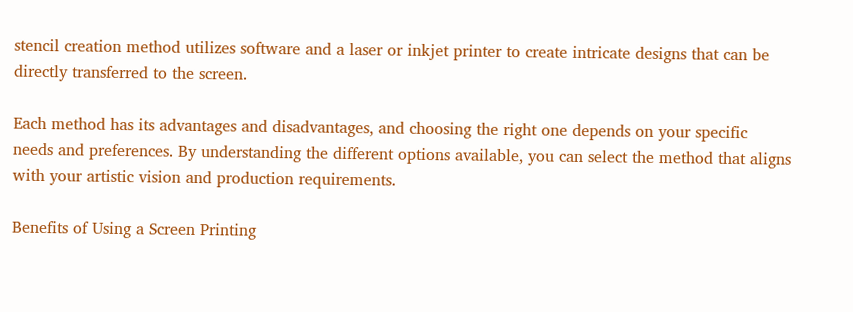stencil creation method utilizes software and a laser or inkjet printer to create intricate designs that can be directly transferred to the screen.

Each method has its advantages and disadvantages, and choosing the right one depends on your specific needs and preferences. By understanding the different options available, you can select the method that aligns with your artistic vision and production requirements.

Benefits of Using a Screen Printing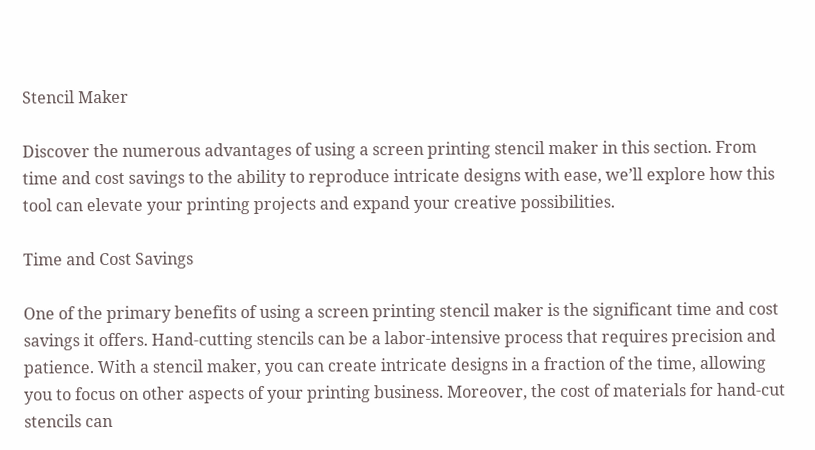Stencil Maker

Discover the numerous advantages of using a screen printing stencil maker in this section. From time and cost savings to the ability to reproduce intricate designs with ease, we’ll explore how this tool can elevate your printing projects and expand your creative possibilities.

Time and Cost Savings

One of the primary benefits of using a screen printing stencil maker is the significant time and cost savings it offers. Hand-cutting stencils can be a labor-intensive process that requires precision and patience. With a stencil maker, you can create intricate designs in a fraction of the time, allowing you to focus on other aspects of your printing business. Moreover, the cost of materials for hand-cut stencils can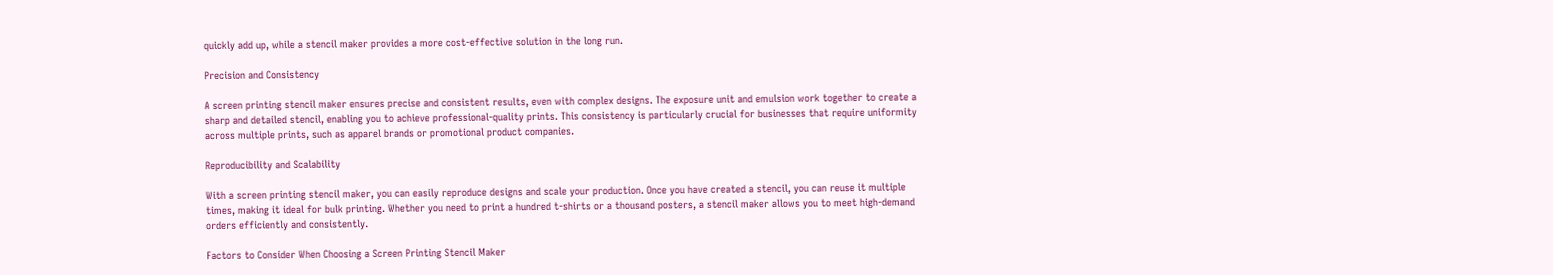quickly add up, while a stencil maker provides a more cost-effective solution in the long run.

Precision and Consistency

A screen printing stencil maker ensures precise and consistent results, even with complex designs. The exposure unit and emulsion work together to create a sharp and detailed stencil, enabling you to achieve professional-quality prints. This consistency is particularly crucial for businesses that require uniformity across multiple prints, such as apparel brands or promotional product companies.

Reproducibility and Scalability

With a screen printing stencil maker, you can easily reproduce designs and scale your production. Once you have created a stencil, you can reuse it multiple times, making it ideal for bulk printing. Whether you need to print a hundred t-shirts or a thousand posters, a stencil maker allows you to meet high-demand orders efficiently and consistently.

Factors to Consider When Choosing a Screen Printing Stencil Maker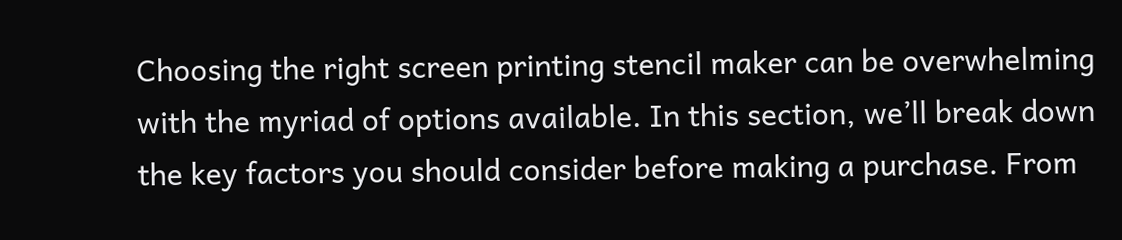Choosing the right screen printing stencil maker can be overwhelming with the myriad of options available. In this section, we’ll break down the key factors you should consider before making a purchase. From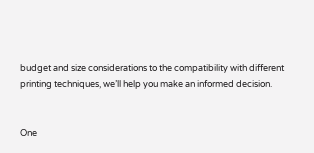budget and size considerations to the compatibility with different printing techniques, we’ll help you make an informed decision.


One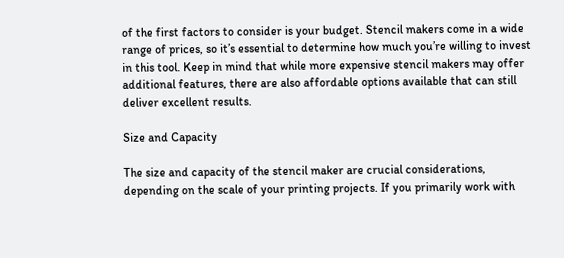of the first factors to consider is your budget. Stencil makers come in a wide range of prices, so it’s essential to determine how much you’re willing to invest in this tool. Keep in mind that while more expensive stencil makers may offer additional features, there are also affordable options available that can still deliver excellent results.

Size and Capacity

The size and capacity of the stencil maker are crucial considerations, depending on the scale of your printing projects. If you primarily work with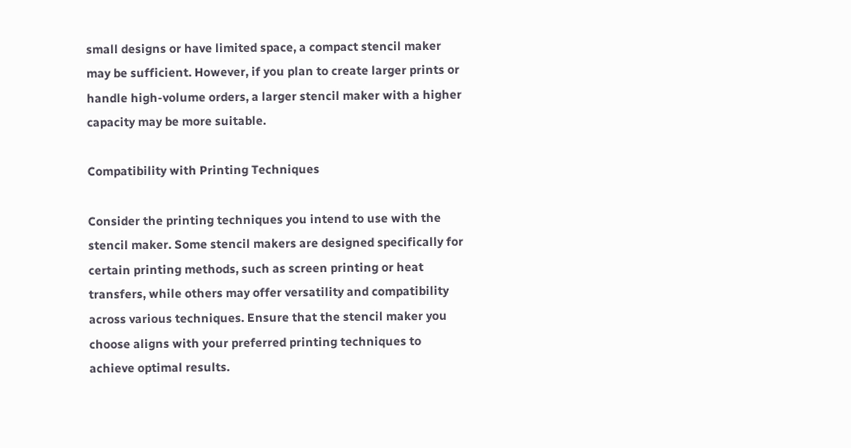small designs or have limited space, a compact stencil maker may be sufficient. However, if you plan to create larger prints or handle high-volume orders, a larger stencil maker with a higher capacity may be more suitable.

Compatibility with Printing Techniques

Consider the printing techniques you intend to use with the stencil maker. Some stencil makers are designed specifically for certain printing methods, such as screen printing or heat transfers, while others may offer versatility and compatibility across various techniques. Ensure that the stencil maker you choose aligns with your preferred printing techniques to achieve optimal results.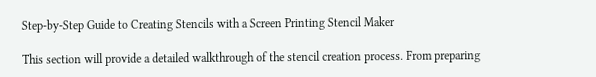Step-by-Step Guide to Creating Stencils with a Screen Printing Stencil Maker

This section will provide a detailed walkthrough of the stencil creation process. From preparing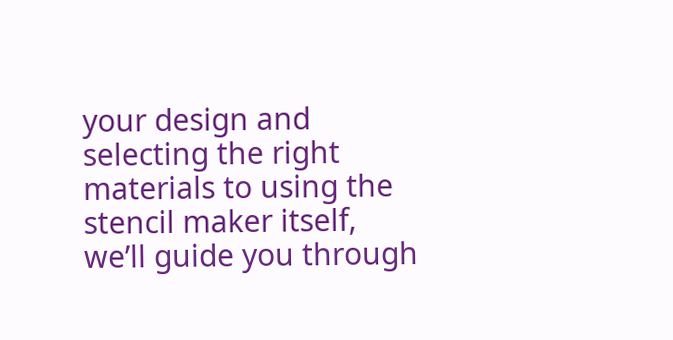your design and selecting the right materials to using the stencil maker itself, we’ll guide you through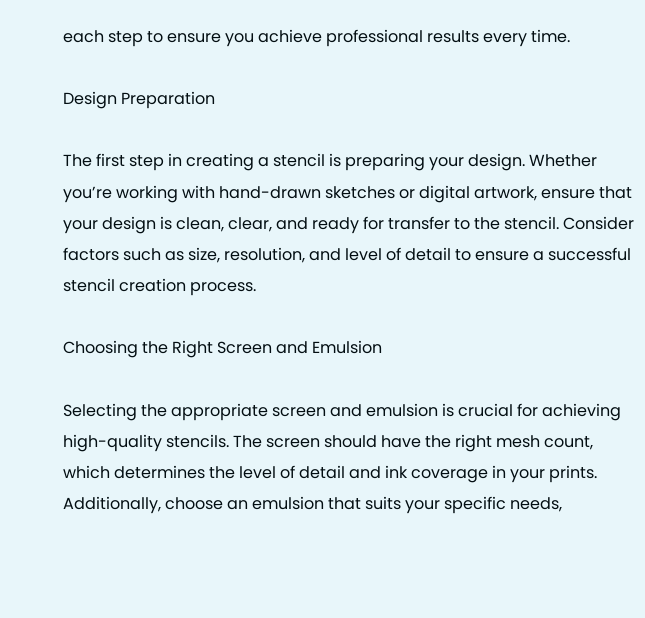each step to ensure you achieve professional results every time.

Design Preparation

The first step in creating a stencil is preparing your design. Whether you’re working with hand-drawn sketches or digital artwork, ensure that your design is clean, clear, and ready for transfer to the stencil. Consider factors such as size, resolution, and level of detail to ensure a successful stencil creation process.

Choosing the Right Screen and Emulsion

Selecting the appropriate screen and emulsion is crucial for achieving high-quality stencils. The screen should have the right mesh count, which determines the level of detail and ink coverage in your prints. Additionally, choose an emulsion that suits your specific needs,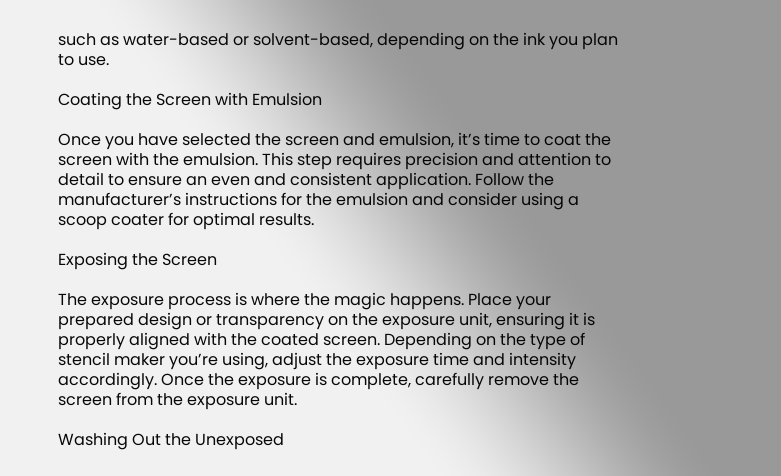such as water-based or solvent-based, depending on the ink you plan to use.

Coating the Screen with Emulsion

Once you have selected the screen and emulsion, it’s time to coat the screen with the emulsion. This step requires precision and attention to detail to ensure an even and consistent application. Follow the manufacturer’s instructions for the emulsion and consider using a scoop coater for optimal results.

Exposing the Screen

The exposure process is where the magic happens. Place your prepared design or transparency on the exposure unit, ensuring it is properly aligned with the coated screen. Depending on the type of stencil maker you’re using, adjust the exposure time and intensity accordingly. Once the exposure is complete, carefully remove the screen from the exposure unit.

Washing Out the Unexposed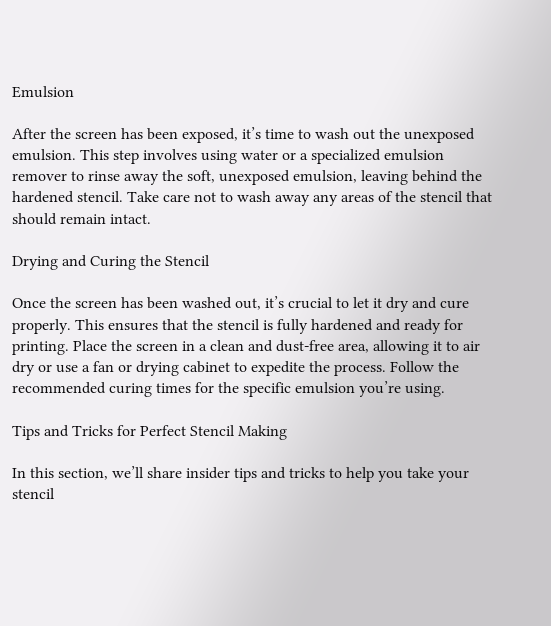Emulsion

After the screen has been exposed, it’s time to wash out the unexposed emulsion. This step involves using water or a specialized emulsion remover to rinse away the soft, unexposed emulsion, leaving behind the hardened stencil. Take care not to wash away any areas of the stencil that should remain intact.

Drying and Curing the Stencil

Once the screen has been washed out, it’s crucial to let it dry and cure properly. This ensures that the stencil is fully hardened and ready for printing. Place the screen in a clean and dust-free area, allowing it to air dry or use a fan or drying cabinet to expedite the process. Follow the recommended curing times for the specific emulsion you’re using.

Tips and Tricks for Perfect Stencil Making

In this section, we’ll share insider tips and tricks to help you take your stencil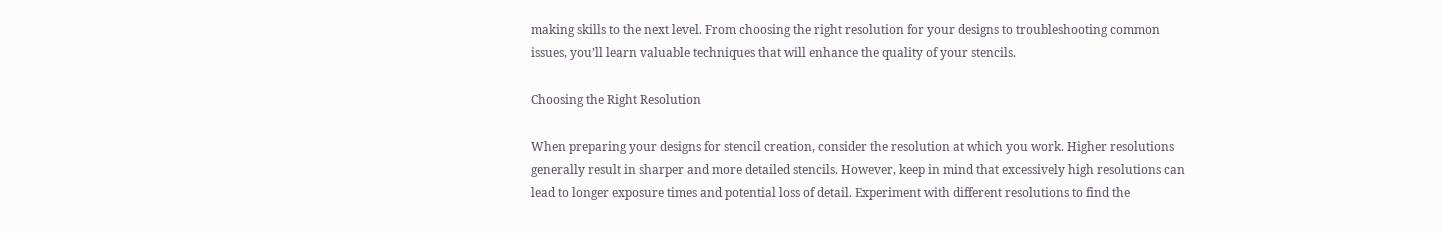making skills to the next level. From choosing the right resolution for your designs to troubleshooting common issues, you’ll learn valuable techniques that will enhance the quality of your stencils.

Choosing the Right Resolution

When preparing your designs for stencil creation, consider the resolution at which you work. Higher resolutions generally result in sharper and more detailed stencils. However, keep in mind that excessively high resolutions can lead to longer exposure times and potential loss of detail. Experiment with different resolutions to find the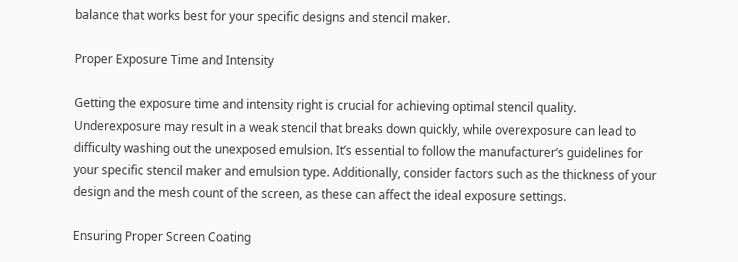balance that works best for your specific designs and stencil maker.

Proper Exposure Time and Intensity

Getting the exposure time and intensity right is crucial for achieving optimal stencil quality. Underexposure may result in a weak stencil that breaks down quickly, while overexposure can lead to difficulty washing out the unexposed emulsion. It’s essential to follow the manufacturer’s guidelines for your specific stencil maker and emulsion type. Additionally, consider factors such as the thickness of your design and the mesh count of the screen, as these can affect the ideal exposure settings.

Ensuring Proper Screen Coating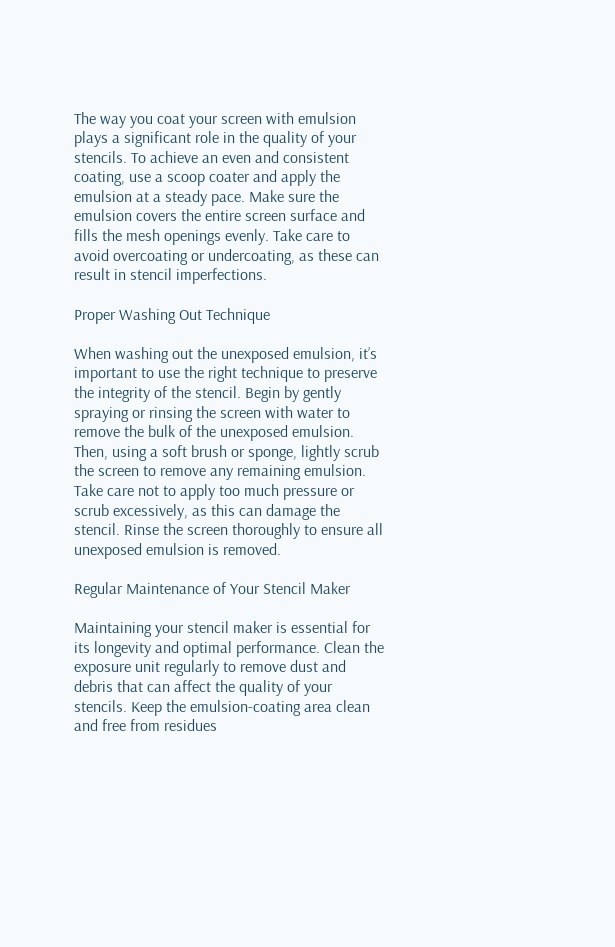The way you coat your screen with emulsion plays a significant role in the quality of your stencils. To achieve an even and consistent coating, use a scoop coater and apply the emulsion at a steady pace. Make sure the emulsion covers the entire screen surface and fills the mesh openings evenly. Take care to avoid overcoating or undercoating, as these can result in stencil imperfections.

Proper Washing Out Technique

When washing out the unexposed emulsion, it’s important to use the right technique to preserve the integrity of the stencil. Begin by gently spraying or rinsing the screen with water to remove the bulk of the unexposed emulsion. Then, using a soft brush or sponge, lightly scrub the screen to remove any remaining emulsion. Take care not to apply too much pressure or scrub excessively, as this can damage the stencil. Rinse the screen thoroughly to ensure all unexposed emulsion is removed.

Regular Maintenance of Your Stencil Maker

Maintaining your stencil maker is essential for its longevity and optimal performance. Clean the exposure unit regularly to remove dust and debris that can affect the quality of your stencils. Keep the emulsion-coating area clean and free from residues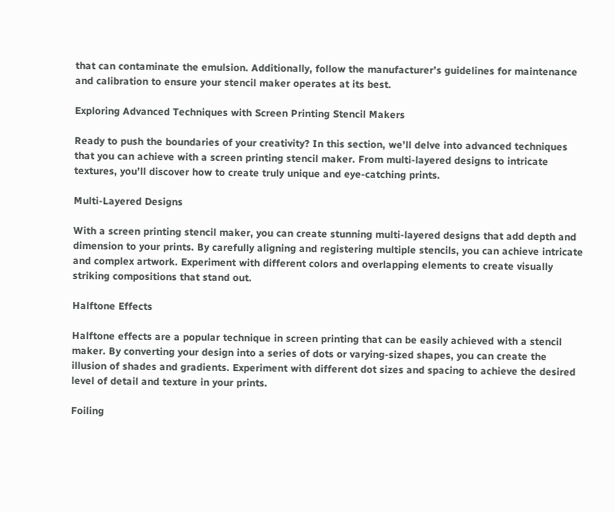that can contaminate the emulsion. Additionally, follow the manufacturer’s guidelines for maintenance and calibration to ensure your stencil maker operates at its best.

Exploring Advanced Techniques with Screen Printing Stencil Makers

Ready to push the boundaries of your creativity? In this section, we’ll delve into advanced techniques that you can achieve with a screen printing stencil maker. From multi-layered designs to intricate textures, you’ll discover how to create truly unique and eye-catching prints.

Multi-Layered Designs

With a screen printing stencil maker, you can create stunning multi-layered designs that add depth and dimension to your prints. By carefully aligning and registering multiple stencils, you can achieve intricate and complex artwork. Experiment with different colors and overlapping elements to create visually striking compositions that stand out.

Halftone Effects

Halftone effects are a popular technique in screen printing that can be easily achieved with a stencil maker. By converting your design into a series of dots or varying-sized shapes, you can create the illusion of shades and gradients. Experiment with different dot sizes and spacing to achieve the desired level of detail and texture in your prints.

Foiling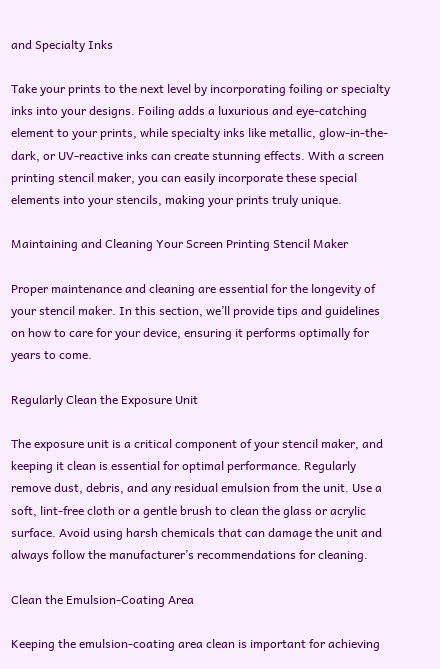and Specialty Inks

Take your prints to the next level by incorporating foiling or specialty inks into your designs. Foiling adds a luxurious and eye-catching element to your prints, while specialty inks like metallic, glow-in-the-dark, or UV-reactive inks can create stunning effects. With a screen printing stencil maker, you can easily incorporate these special elements into your stencils, making your prints truly unique.

Maintaining and Cleaning Your Screen Printing Stencil Maker

Proper maintenance and cleaning are essential for the longevity of your stencil maker. In this section, we’ll provide tips and guidelines on how to care for your device, ensuring it performs optimally for years to come.

Regularly Clean the Exposure Unit

The exposure unit is a critical component of your stencil maker, and keeping it clean is essential for optimal performance. Regularly remove dust, debris, and any residual emulsion from the unit. Use a soft, lint-free cloth or a gentle brush to clean the glass or acrylic surface. Avoid using harsh chemicals that can damage the unit and always follow the manufacturer’s recommendations for cleaning.

Clean the Emulsion-Coating Area

Keeping the emulsion-coating area clean is important for achieving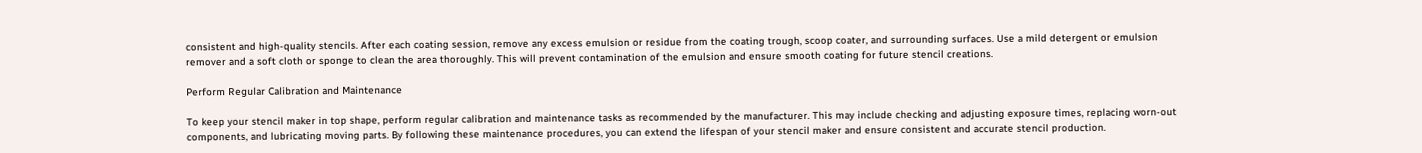consistent and high-quality stencils. After each coating session, remove any excess emulsion or residue from the coating trough, scoop coater, and surrounding surfaces. Use a mild detergent or emulsion remover and a soft cloth or sponge to clean the area thoroughly. This will prevent contamination of the emulsion and ensure smooth coating for future stencil creations.

Perform Regular Calibration and Maintenance

To keep your stencil maker in top shape, perform regular calibration and maintenance tasks as recommended by the manufacturer. This may include checking and adjusting exposure times, replacing worn-out components, and lubricating moving parts. By following these maintenance procedures, you can extend the lifespan of your stencil maker and ensure consistent and accurate stencil production.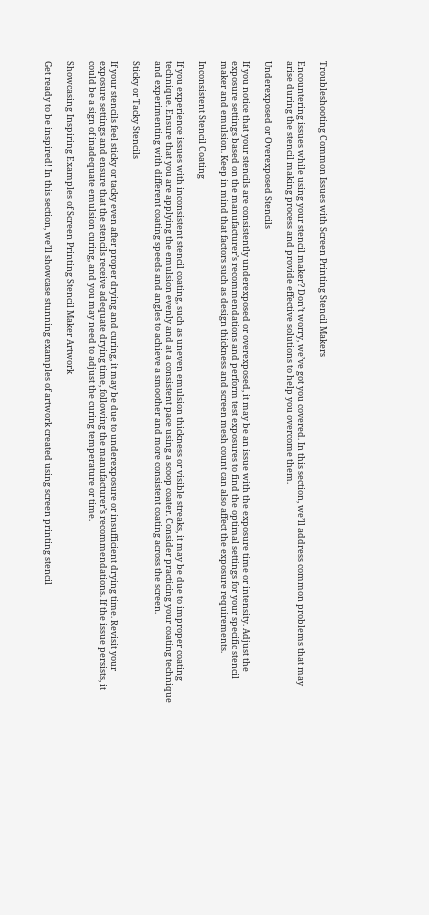Troubleshooting Common Issues with Screen Printing Stencil Makers

Encountering issues while using your stencil maker? Don’t worry, we’ve got you covered. In this section, we’ll address common problems that may arise during the stencil making process and provide effective solutions to help you overcome them.

Underexposed or Overexposed Stencils

If you notice that your stencils are consistently underexposed or overexposed, it may be an issue with the exposure time or intensity. Adjust the exposure settings based on the manufacturer’s recommendations and perform test exposures to find the optimal settings for your specific stencil maker and emulsion. Keep in mind that factors such as design thickness and screen mesh count can also affect the exposure requirements.

Inconsistent Stencil Coating

If you experience issues with inconsistent stencil coating, such as uneven emulsion thickness or visible streaks, it may be due to improper coating technique. Ensure that you are applying the emulsion evenly and at a consistent pace using a scoop coater. Consider practicing your coating technique and experimenting with different coating speeds and angles to achieve a smoother and more consistent coating across the screen.

Sticky or Tacky Stencils

If your stencils feel sticky or tacky even after proper drying and curing, it may be due to underexposure or insufficient drying time. Revisit your exposure settings and ensure that the stencils receive adequate drying time, following the manufacturer’s recommendations. If the issue persists, it could be a sign of inadequate emulsion curing, and you may need to adjust the curing temperature or time.

Showcasing Inspiring Examples of Screen Printing Stencil Maker Artwork

Get ready to be inspired! In this section, we’ll showcase stunning examples of artwork created using screen printing stencil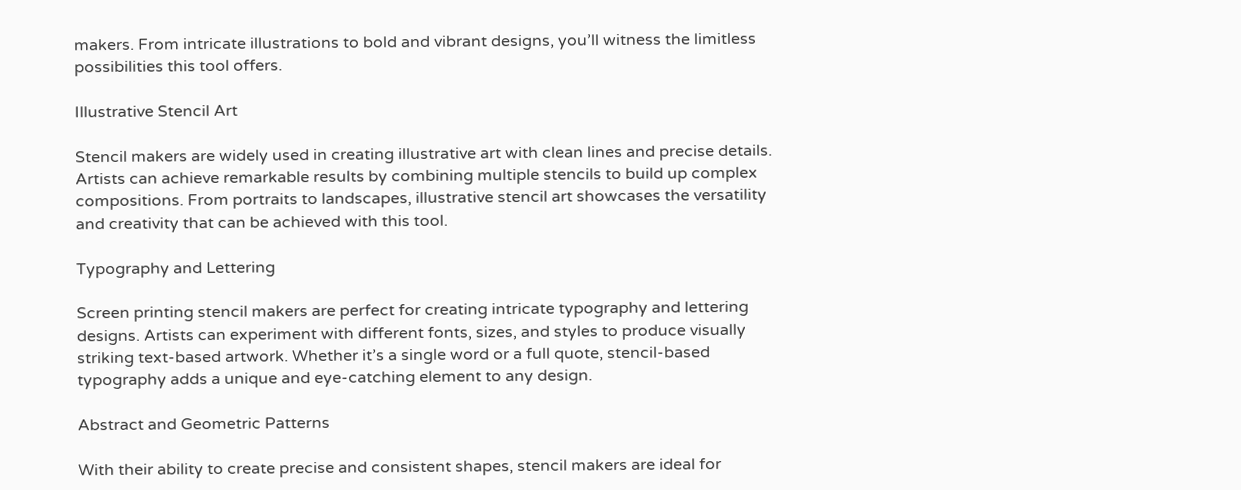makers. From intricate illustrations to bold and vibrant designs, you’ll witness the limitless possibilities this tool offers.

Illustrative Stencil Art

Stencil makers are widely used in creating illustrative art with clean lines and precise details. Artists can achieve remarkable results by combining multiple stencils to build up complex compositions. From portraits to landscapes, illustrative stencil art showcases the versatility and creativity that can be achieved with this tool.

Typography and Lettering

Screen printing stencil makers are perfect for creating intricate typography and lettering designs. Artists can experiment with different fonts, sizes, and styles to produce visually striking text-based artwork. Whether it’s a single word or a full quote, stencil-based typography adds a unique and eye-catching element to any design.

Abstract and Geometric Patterns

With their ability to create precise and consistent shapes, stencil makers are ideal for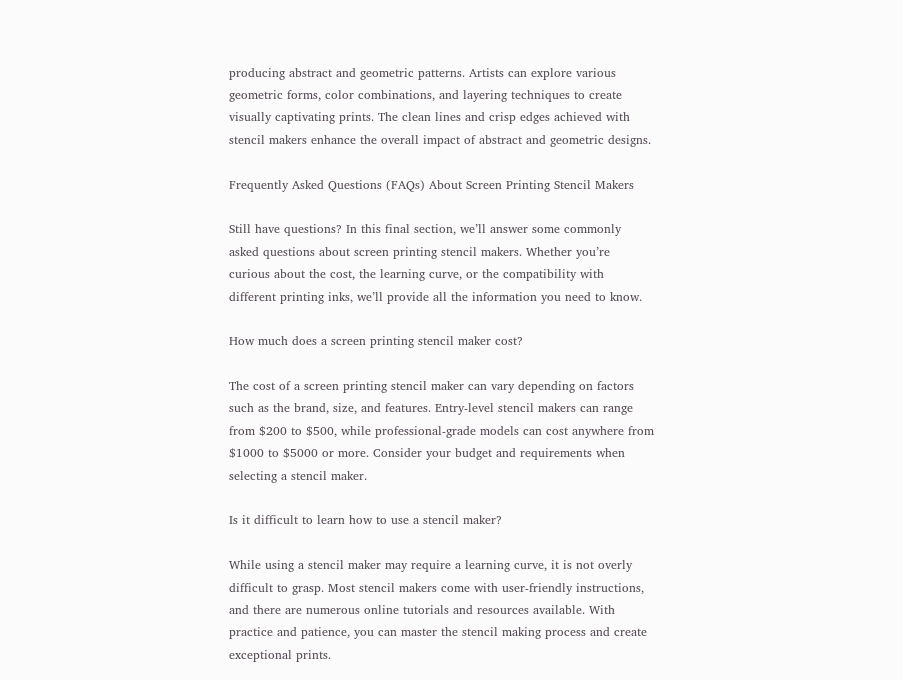producing abstract and geometric patterns. Artists can explore various geometric forms, color combinations, and layering techniques to create visually captivating prints. The clean lines and crisp edges achieved with stencil makers enhance the overall impact of abstract and geometric designs.

Frequently Asked Questions (FAQs) About Screen Printing Stencil Makers

Still have questions? In this final section, we’ll answer some commonly asked questions about screen printing stencil makers. Whether you’re curious about the cost, the learning curve, or the compatibility with different printing inks, we’ll provide all the information you need to know.

How much does a screen printing stencil maker cost?

The cost of a screen printing stencil maker can vary depending on factors such as the brand, size, and features. Entry-level stencil makers can range from $200 to $500, while professional-grade models can cost anywhere from $1000 to $5000 or more. Consider your budget and requirements when selecting a stencil maker.

Is it difficult to learn how to use a stencil maker?

While using a stencil maker may require a learning curve, it is not overly difficult to grasp. Most stencil makers come with user-friendly instructions, and there are numerous online tutorials and resources available. With practice and patience, you can master the stencil making process and create exceptional prints.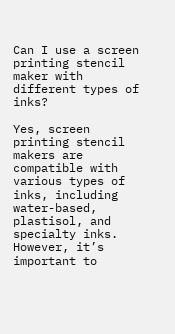Can I use a screen printing stencil maker with different types of inks?

Yes, screen printing stencil makers are compatible with various types of inks, including water-based, plastisol, and specialty inks. However, it’s important to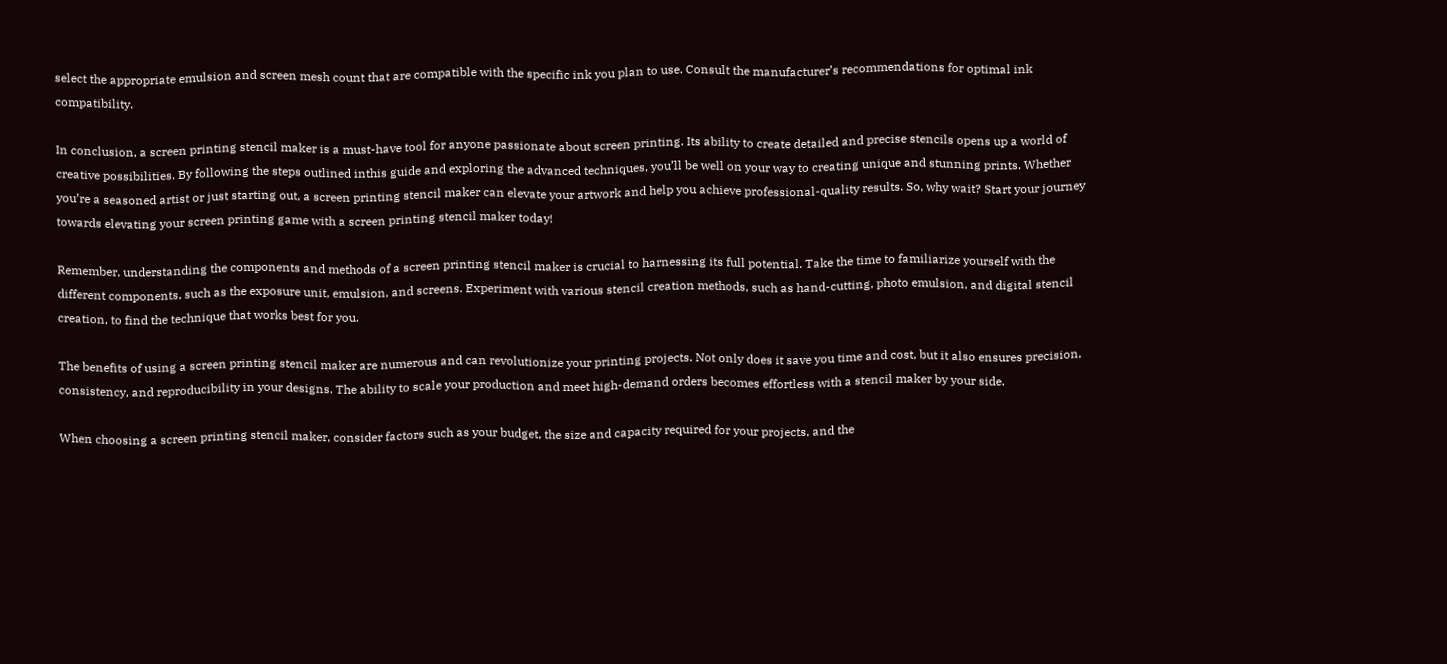select the appropriate emulsion and screen mesh count that are compatible with the specific ink you plan to use. Consult the manufacturer’s recommendations for optimal ink compatibility.

In conclusion, a screen printing stencil maker is a must-have tool for anyone passionate about screen printing. Its ability to create detailed and precise stencils opens up a world of creative possibilities. By following the steps outlined inthis guide and exploring the advanced techniques, you’ll be well on your way to creating unique and stunning prints. Whether you’re a seasoned artist or just starting out, a screen printing stencil maker can elevate your artwork and help you achieve professional-quality results. So, why wait? Start your journey towards elevating your screen printing game with a screen printing stencil maker today!

Remember, understanding the components and methods of a screen printing stencil maker is crucial to harnessing its full potential. Take the time to familiarize yourself with the different components, such as the exposure unit, emulsion, and screens. Experiment with various stencil creation methods, such as hand-cutting, photo emulsion, and digital stencil creation, to find the technique that works best for you.

The benefits of using a screen printing stencil maker are numerous and can revolutionize your printing projects. Not only does it save you time and cost, but it also ensures precision, consistency, and reproducibility in your designs. The ability to scale your production and meet high-demand orders becomes effortless with a stencil maker by your side.

When choosing a screen printing stencil maker, consider factors such as your budget, the size and capacity required for your projects, and the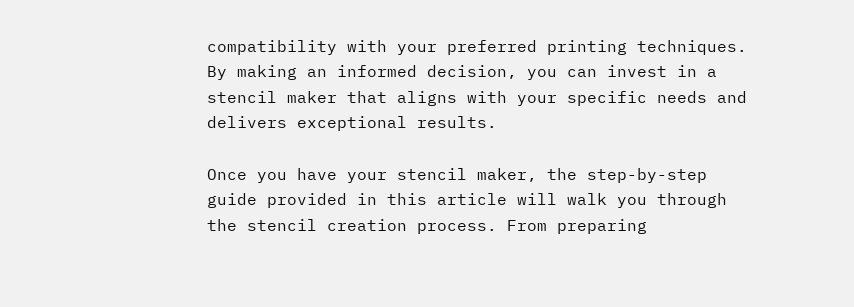compatibility with your preferred printing techniques. By making an informed decision, you can invest in a stencil maker that aligns with your specific needs and delivers exceptional results.

Once you have your stencil maker, the step-by-step guide provided in this article will walk you through the stencil creation process. From preparing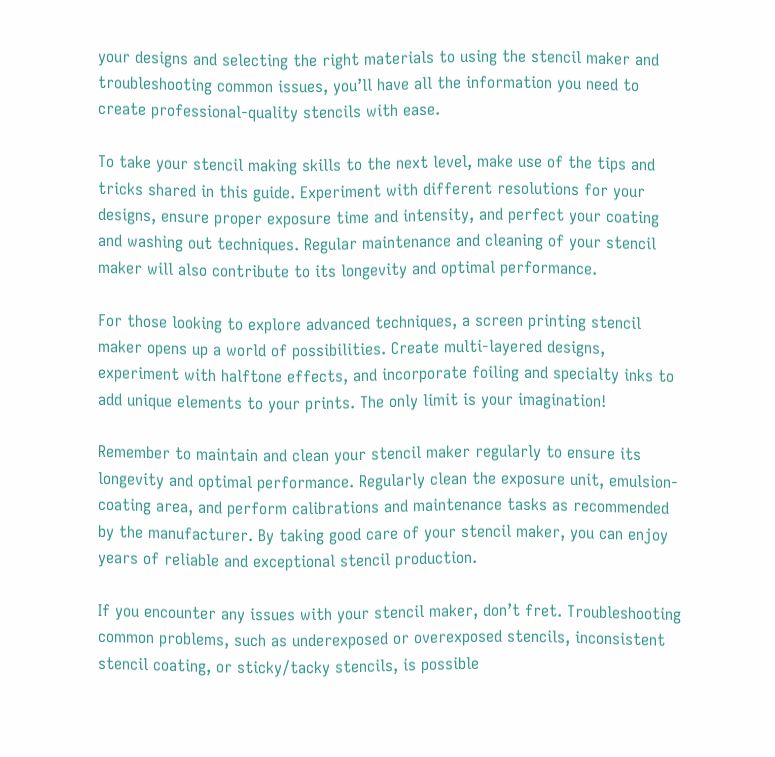your designs and selecting the right materials to using the stencil maker and troubleshooting common issues, you’ll have all the information you need to create professional-quality stencils with ease.

To take your stencil making skills to the next level, make use of the tips and tricks shared in this guide. Experiment with different resolutions for your designs, ensure proper exposure time and intensity, and perfect your coating and washing out techniques. Regular maintenance and cleaning of your stencil maker will also contribute to its longevity and optimal performance.

For those looking to explore advanced techniques, a screen printing stencil maker opens up a world of possibilities. Create multi-layered designs, experiment with halftone effects, and incorporate foiling and specialty inks to add unique elements to your prints. The only limit is your imagination!

Remember to maintain and clean your stencil maker regularly to ensure its longevity and optimal performance. Regularly clean the exposure unit, emulsion-coating area, and perform calibrations and maintenance tasks as recommended by the manufacturer. By taking good care of your stencil maker, you can enjoy years of reliable and exceptional stencil production.

If you encounter any issues with your stencil maker, don’t fret. Troubleshooting common problems, such as underexposed or overexposed stencils, inconsistent stencil coating, or sticky/tacky stencils, is possible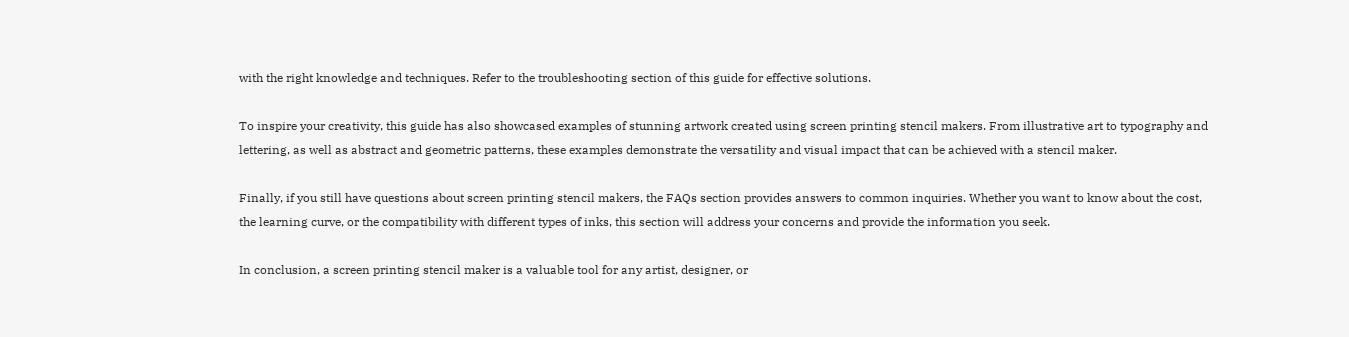with the right knowledge and techniques. Refer to the troubleshooting section of this guide for effective solutions.

To inspire your creativity, this guide has also showcased examples of stunning artwork created using screen printing stencil makers. From illustrative art to typography and lettering, as well as abstract and geometric patterns, these examples demonstrate the versatility and visual impact that can be achieved with a stencil maker.

Finally, if you still have questions about screen printing stencil makers, the FAQs section provides answers to common inquiries. Whether you want to know about the cost, the learning curve, or the compatibility with different types of inks, this section will address your concerns and provide the information you seek.

In conclusion, a screen printing stencil maker is a valuable tool for any artist, designer, or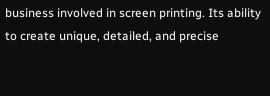business involved in screen printing. Its ability to create unique, detailed, and precise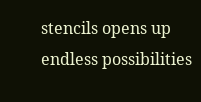stencils opens up endless possibilities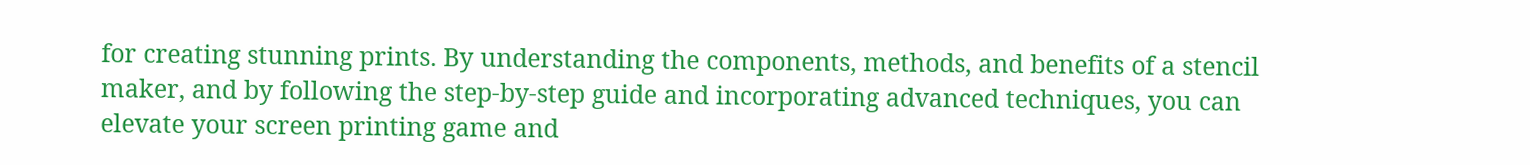for creating stunning prints. By understanding the components, methods, and benefits of a stencil maker, and by following the step-by-step guide and incorporating advanced techniques, you can elevate your screen printing game and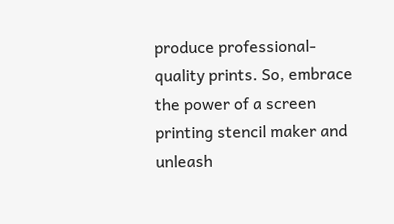produce professional-quality prints. So, embrace the power of a screen printing stencil maker and unleash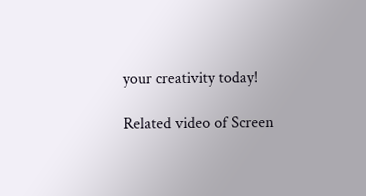your creativity today!

Related video of Screen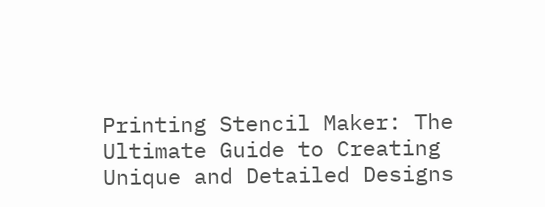Printing Stencil Maker: The Ultimate Guide to Creating Unique and Detailed Designs